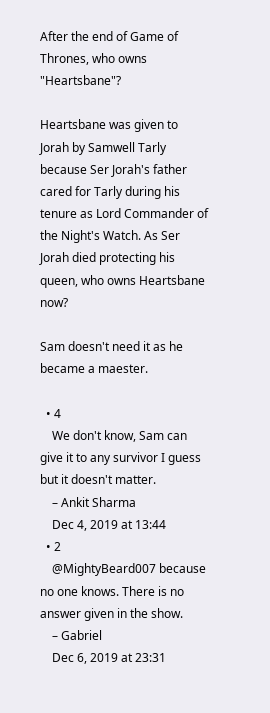After the end of Game of Thrones, who owns "Heartsbane"?

Heartsbane was given to Jorah by Samwell Tarly because Ser Jorah's father cared for Tarly during his tenure as Lord Commander of the Night's Watch. As Ser Jorah died protecting his queen, who owns Heartsbane now?

Sam doesn't need it as he became a maester.

  • 4
    We don't know, Sam can give it to any survivor I guess but it doesn't matter.
    – Ankit Sharma
    Dec 4, 2019 at 13:44
  • 2
    @MightyBeard007 because no one knows. There is no answer given in the show.
    – Gabriel
    Dec 6, 2019 at 23:31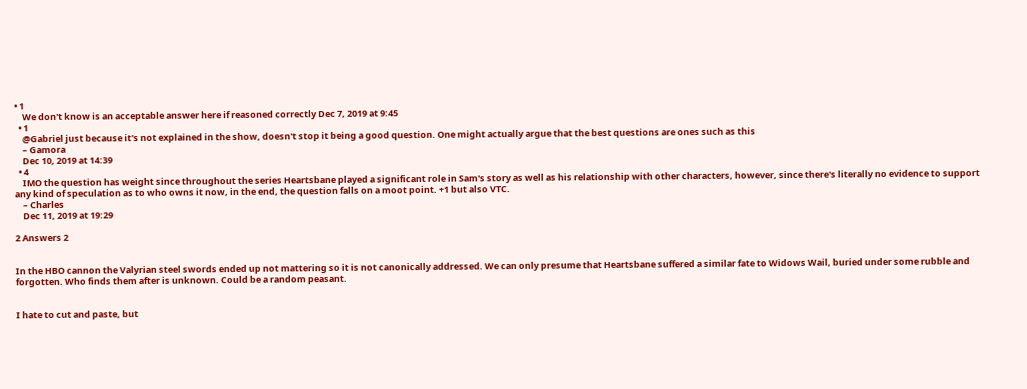• 1
    We don't know is an acceptable answer here if reasoned correctly Dec 7, 2019 at 9:45
  • 1
    @Gabriel just because it's not explained in the show, doesn't stop it being a good question. One might actually argue that the best questions are ones such as this
    – Gamora
    Dec 10, 2019 at 14:39
  • 4
    IMO the question has weight since throughout the series Heartsbane played a significant role in Sam's story as well as his relationship with other characters, however, since there's literally no evidence to support any kind of speculation as to who owns it now, in the end, the question falls on a moot point. +1 but also VTC.
    – Charles
    Dec 11, 2019 at 19:29

2 Answers 2


In the HBO cannon the Valyrian steel swords ended up not mattering so it is not canonically addressed. We can only presume that Heartsbane suffered a similar fate to Widows Wail, buried under some rubble and forgotten. Who finds them after is unknown. Could be a random peasant.


I hate to cut and paste, but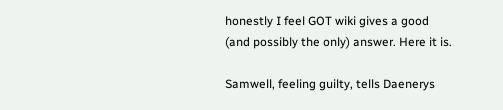honestly I feel GOT wiki gives a good (and possibly the only) answer. Here it is.

Samwell, feeling guilty, tells Daenerys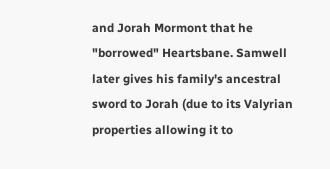and Jorah Mormont that he "borrowed" Heartsbane. Samwell later gives his family's ancestral sword to Jorah (due to its Valyrian properties allowing it to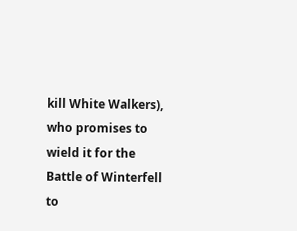kill White Walkers), who promises to wield it for the Battle of Winterfell to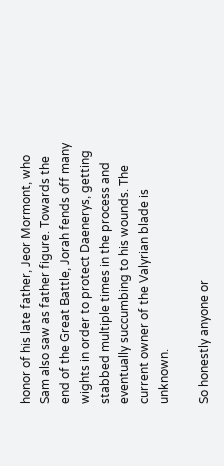honor of his late father, Jeor Mormont, who Sam also saw as father figure. Towards the end of the Great Battle, Jorah fends off many wights in order to protect Daenerys, getting stabbed multiple times in the process and eventually succumbing to his wounds. The current owner of the Valyrian blade is unknown.

So honestly anyone or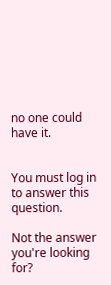no one could have it.


You must log in to answer this question.

Not the answer you're looking for?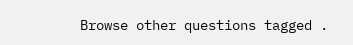Browse other questions tagged .